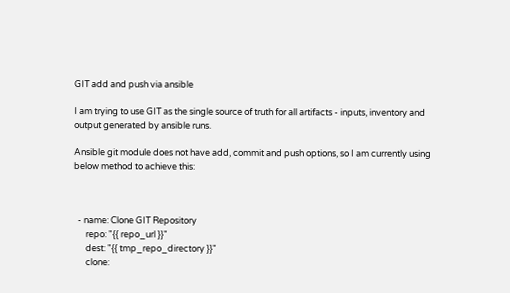GIT add and push via ansible

I am trying to use GIT as the single source of truth for all artifacts - inputs, inventory and output generated by ansible runs.

Ansible git module does not have add, commit and push options, so I am currently using below method to achieve this:



  - name: Clone GIT Repository
      repo: "{{ repo_url }}"
      dest: "{{ tmp_repo_directory }}"
      clone: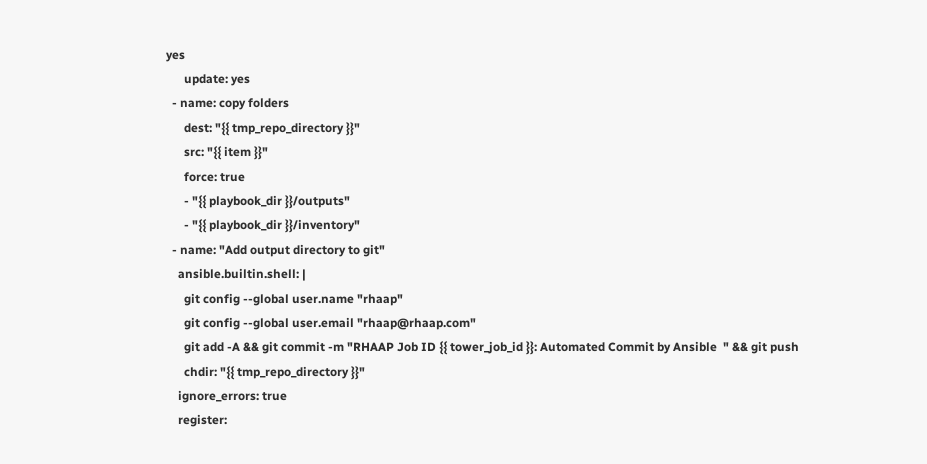yes
      update: yes
  - name: copy folders
      dest: "{{ tmp_repo_directory }}"
      src: "{{ item }}"
      force: true
      - "{{ playbook_dir }}/outputs"
      - "{{ playbook_dir }}/inventory"
  - name: "Add output directory to git"
    ansible.builtin.shell: |
      git config --global user.name "rhaap"
      git config --global user.email "rhaap@rhaap.com"
      git add -A && git commit -m "RHAAP Job ID {{ tower_job_id }}: Automated Commit by Ansible  " && git push
      chdir: "{{ tmp_repo_directory }}"
    ignore_errors: true
    register: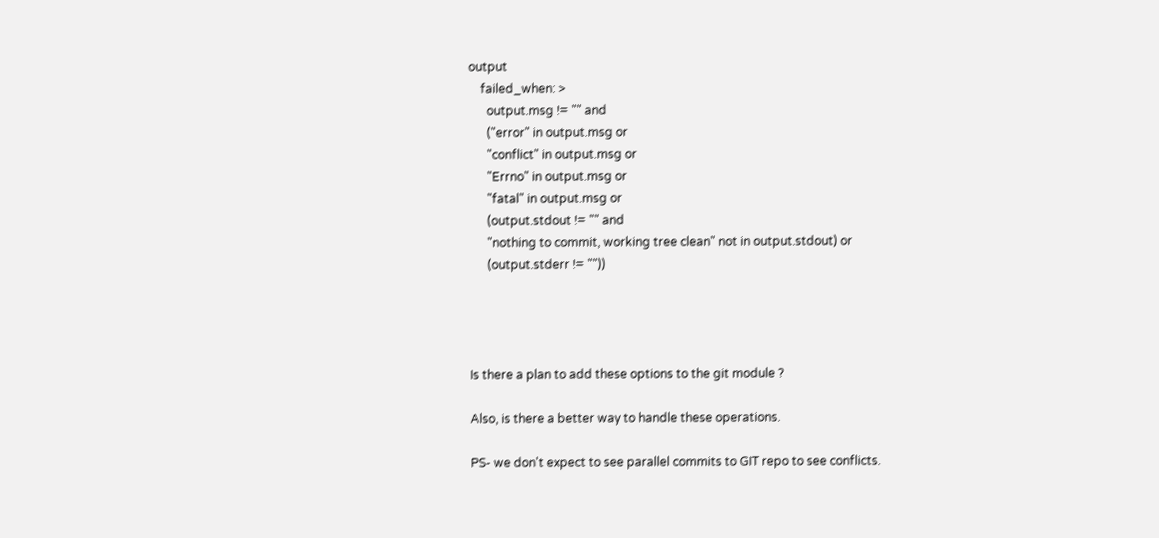output
    failed_when: >
      output.msg != "" and
      ("error" in output.msg or
      "conflict" in output.msg or
      "Errno" in output.msg or
      "fatal" in output.msg or
      (output.stdout != "" and
      "nothing to commit, working tree clean" not in output.stdout) or
      (output.stderr != ""))




Is there a plan to add these options to the git module ?

Also, is there a better way to handle these operations.

PS- we don't expect to see parallel commits to GIT repo to see conflicts.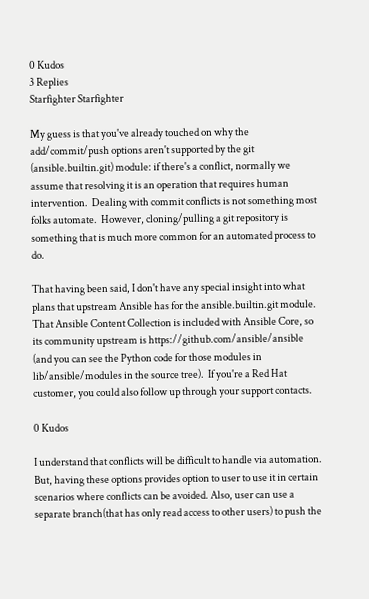0 Kudos
3 Replies
Starfighter Starfighter

My guess is that you've already touched on why the add/commit/push options aren't supported by the git (ansible.builtin.git) module: if there's a conflict, normally we assume that resolving it is an operation that requires human intervention.  Dealing with commit conflicts is not something most folks automate.  However, cloning/pulling a git repository is something that is much more common for an automated process to do.

That having been said, I don't have any special insight into what plans that upstream Ansible has for the ansible.builtin.git module.  That Ansible Content Collection is included with Ansible Core, so its community upstream is https://github.com/ansible/ansible (and you can see the Python code for those modules in lib/ansible/modules in the source tree).  If you're a Red Hat customer, you could also follow up through your support contacts.

0 Kudos

I understand that conflicts will be difficult to handle via automation. But, having these options provides option to user to use it in certain scenarios where conflicts can be avoided. Also, user can use a separate branch(that has only read access to other users) to push the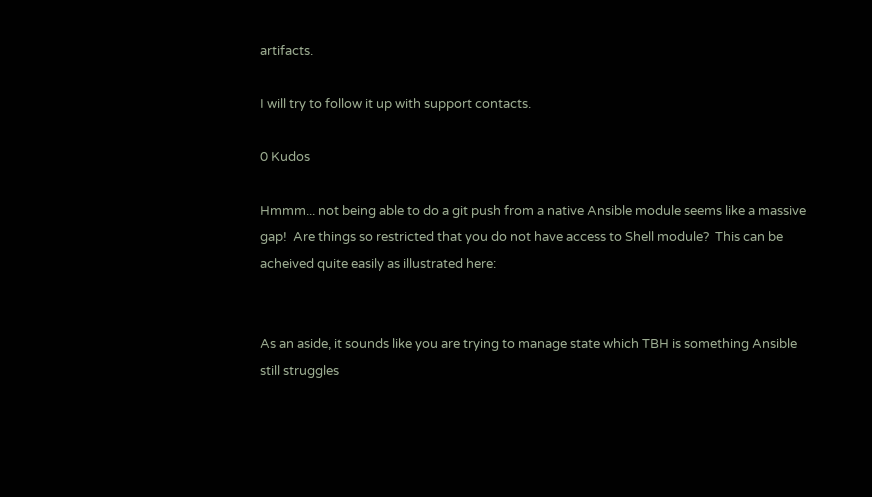artifacts.

I will try to follow it up with support contacts.

0 Kudos

Hmmm... not being able to do a git push from a native Ansible module seems like a massive gap!  Are things so restricted that you do not have access to Shell module?  This can be acheived quite easily as illustrated here:


As an aside, it sounds like you are trying to manage state which TBH is something Ansible still struggles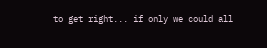to get right... if only we could all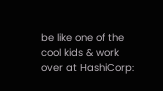be like one of the cool kids & work over at HashiCorp: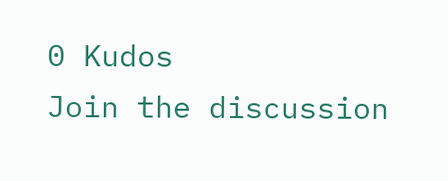0 Kudos
Join the discussion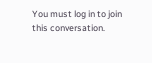You must log in to join this conversation.